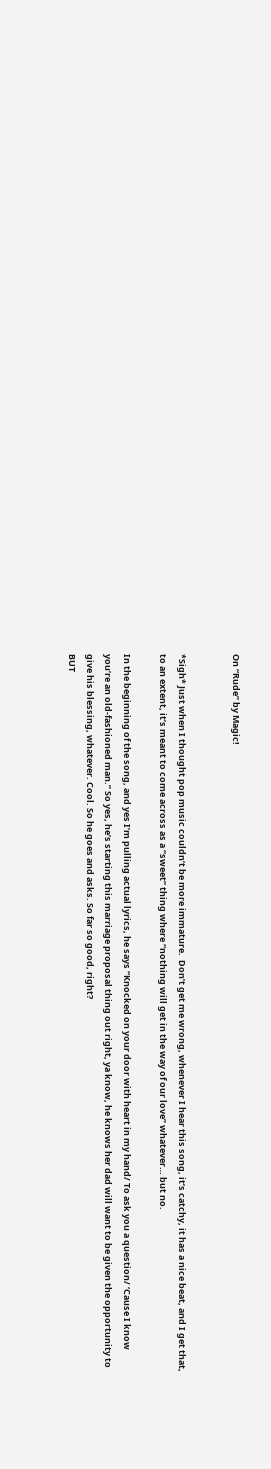On “Rude” by Magic!


*Sigh* Just when I thought pop music couldn’t be more immature.  Don’t get me wrong, whenever I hear this song, it’s catchy, it has a nice beat, and I get that, to an extent, it’s meant to come across as a “sweet” thing where “nothing will get in the way of our love” whatever… but no.

In the beginning of the song, and yes I’m pulling actual lyrics, he says “Knocked on your door with heart in my hand/ To ask you a question/ ‘Cause I know you’re an old-fashioned man.” So yes, he’s starting this marriage proposal thing out right, ya know, he knows her dad will want to be given the opportunity to give his blessing, whatever. Cool. So he goes and asks. So far so good, right?
BUT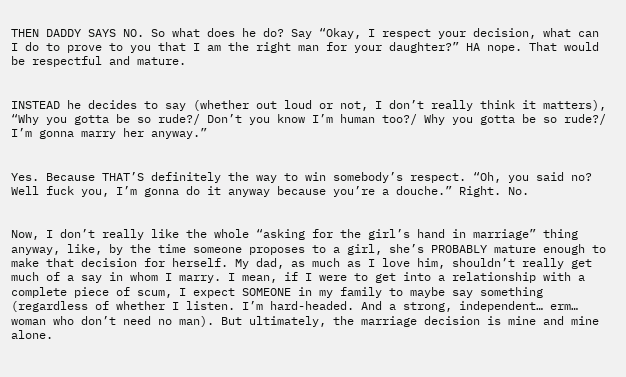THEN DADDY SAYS NO. So what does he do? Say “Okay, I respect your decision, what can I do to prove to you that I am the right man for your daughter?” HA nope. That would be respectful and mature.


INSTEAD he decides to say (whether out loud or not, I don’t really think it matters), “Why you gotta be so rude?/ Don’t you know I’m human too?/ Why you gotta be so rude?/ I’m gonna marry her anyway.”


Yes. Because THAT’S definitely the way to win somebody’s respect. “Oh, you said no? Well fuck you, I’m gonna do it anyway because you’re a douche.” Right. No.


Now, I don’t really like the whole “asking for the girl’s hand in marriage” thing anyway, like, by the time someone proposes to a girl, she’s PROBABLY mature enough to make that decision for herself. My dad, as much as I love him, shouldn’t really get much of a say in whom I marry. I mean, if I were to get into a relationship with a complete piece of scum, I expect SOMEONE in my family to maybe say something (regardless of whether I listen. I’m hard-headed. And a strong, independent… erm… woman who don’t need no man). But ultimately, the marriage decision is mine and mine alone.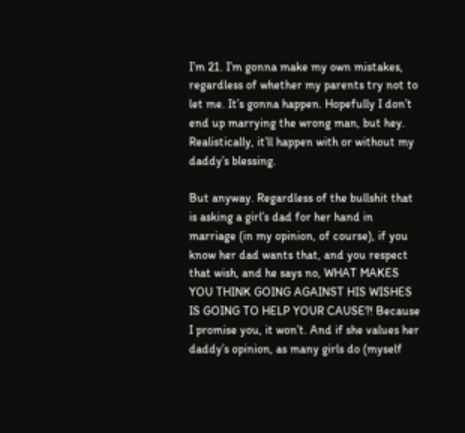I’m 21. I’m gonna make my own mistakes, regardless of whether my parents try not to let me. It’s gonna happen. Hopefully I don’t end up marrying the wrong man, but hey. Realistically, it’ll happen with or without my daddy’s blessing.

But anyway. Regardless of the bullshit that is asking a girl’s dad for her hand in marriage (in my opinion, of course), if you know her dad wants that, and you respect that wish, and he says no, WHAT MAKES YOU THINK GOING AGAINST HIS WISHES IS GOING TO HELP YOUR CAUSE?! Because I promise you, it won’t. And if she values her daddy’s opinion, as many girls do (myself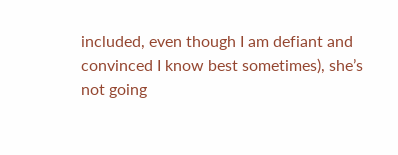included, even though I am defiant and convinced I know best sometimes), she’s not going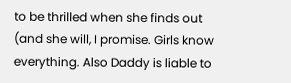to be thrilled when she finds out (and she will, I promise. Girls know everything. Also Daddy is liable to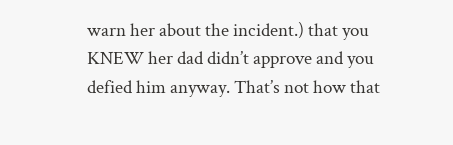warn her about the incident.) that you KNEW her dad didn’t approve and you defied him anyway. That’s not how that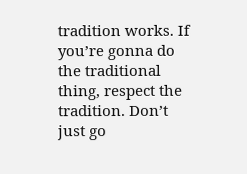tradition works. If you’re gonna do the traditional thing, respect the tradition. Don’t just go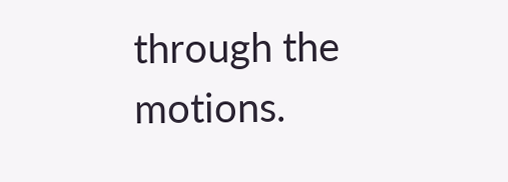through the motions.